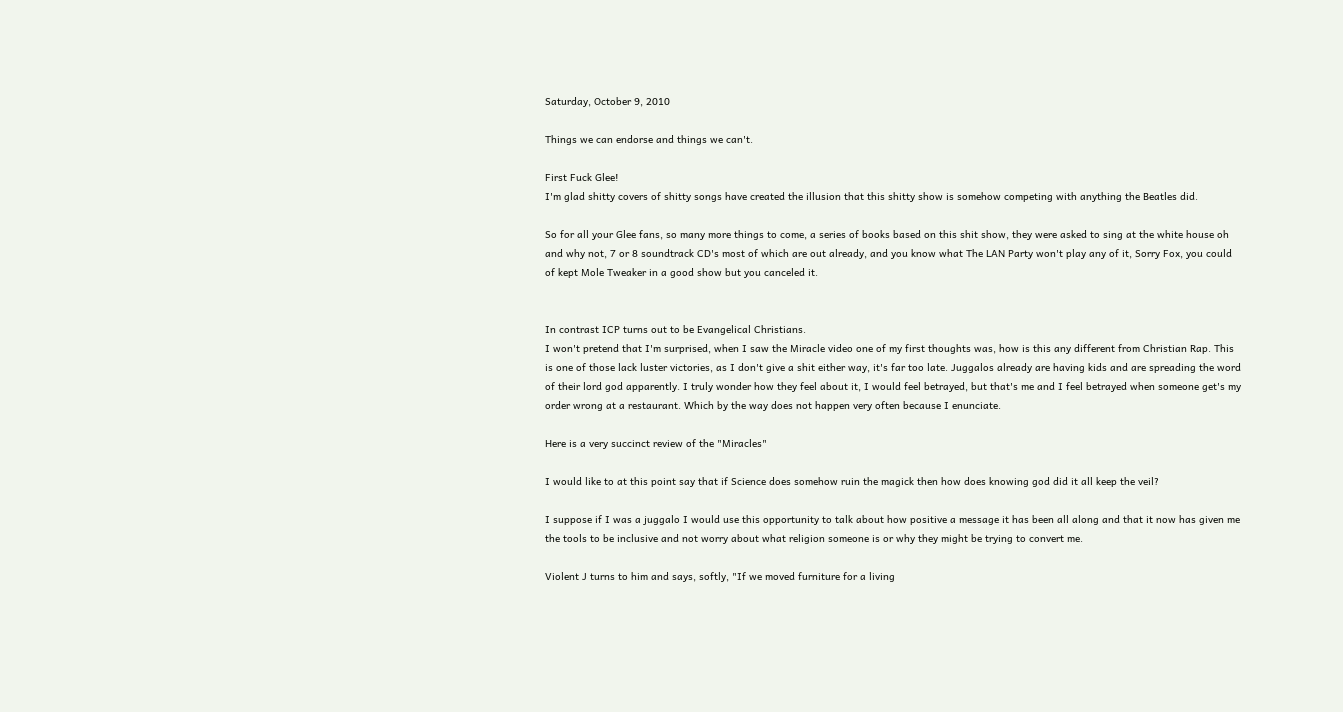Saturday, October 9, 2010

Things we can endorse and things we can't.

First Fuck Glee!
I'm glad shitty covers of shitty songs have created the illusion that this shitty show is somehow competing with anything the Beatles did.

So for all your Glee fans, so many more things to come, a series of books based on this shit show, they were asked to sing at the white house oh and why not, 7 or 8 soundtrack CD's most of which are out already, and you know what The LAN Party won't play any of it, Sorry Fox, you could of kept Mole Tweaker in a good show but you canceled it.


In contrast ICP turns out to be Evangelical Christians.
I won't pretend that I'm surprised, when I saw the Miracle video one of my first thoughts was, how is this any different from Christian Rap. This is one of those lack luster victories, as I don't give a shit either way, it's far too late. Juggalos already are having kids and are spreading the word of their lord god apparently. I truly wonder how they feel about it, I would feel betrayed, but that's me and I feel betrayed when someone get's my order wrong at a restaurant. Which by the way does not happen very often because I enunciate.

Here is a very succinct review of the "Miracles"

I would like to at this point say that if Science does somehow ruin the magick then how does knowing god did it all keep the veil?

I suppose if I was a juggalo I would use this opportunity to talk about how positive a message it has been all along and that it now has given me the tools to be inclusive and not worry about what religion someone is or why they might be trying to convert me.

Violent J turns to him and says, softly, "If we moved furniture for a living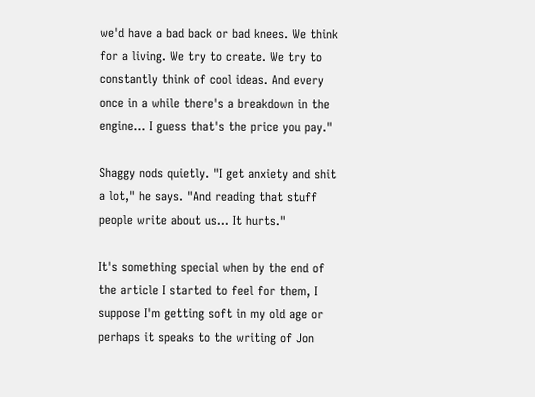we'd have a bad back or bad knees. We think for a living. We try to create. We try to constantly think of cool ideas. And every once in a while there's a breakdown in the engine… I guess that's the price you pay."

Shaggy nods quietly. "I get anxiety and shit a lot," he says. "And reading that stuff people write about us… It hurts."

It's something special when by the end of the article I started to feel for them, I suppose I'm getting soft in my old age or perhaps it speaks to the writing of Jon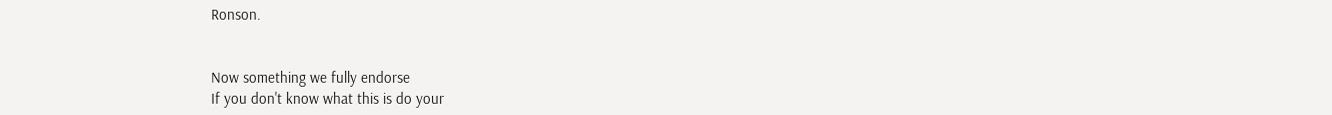Ronson.


Now something we fully endorse
If you don't know what this is do your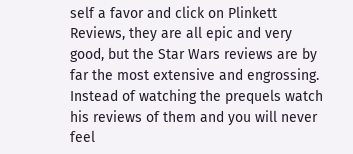self a favor and click on Plinkett Reviews, they are all epic and very good, but the Star Wars reviews are by far the most extensive and engrossing. Instead of watching the prequels watch his reviews of them and you will never feel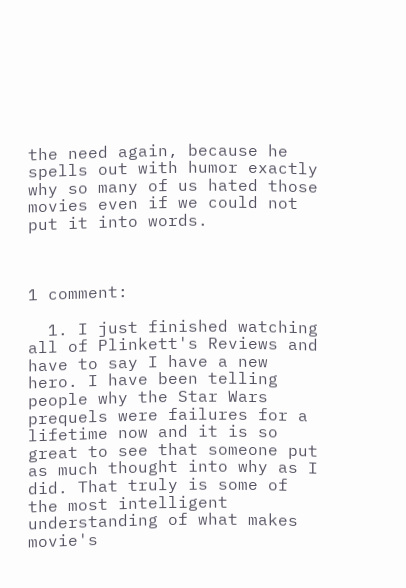the need again, because he spells out with humor exactly why so many of us hated those movies even if we could not put it into words.



1 comment:

  1. I just finished watching all of Plinkett's Reviews and have to say I have a new hero. I have been telling people why the Star Wars prequels were failures for a lifetime now and it is so great to see that someone put as much thought into why as I did. That truly is some of the most intelligent understanding of what makes movie's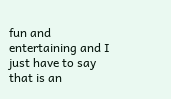fun and entertaining and I just have to say that is an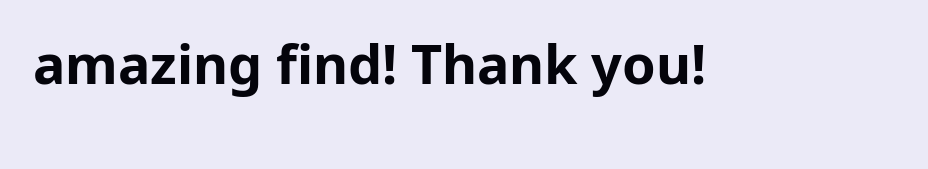amazing find! Thank you!